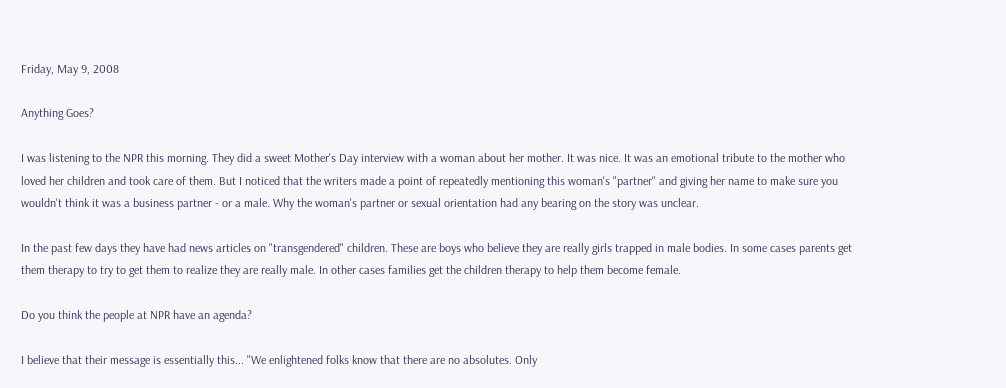Friday, May 9, 2008

Anything Goes?

I was listening to the NPR this morning. They did a sweet Mother's Day interview with a woman about her mother. It was nice. It was an emotional tribute to the mother who loved her children and took care of them. But I noticed that the writers made a point of repeatedly mentioning this woman's "partner" and giving her name to make sure you wouldn't think it was a business partner - or a male. Why the woman's partner or sexual orientation had any bearing on the story was unclear.

In the past few days they have had news articles on "transgendered" children. These are boys who believe they are really girls trapped in male bodies. In some cases parents get them therapy to try to get them to realize they are really male. In other cases families get the children therapy to help them become female.

Do you think the people at NPR have an agenda?

I believe that their message is essentially this... "We enlightened folks know that there are no absolutes. Only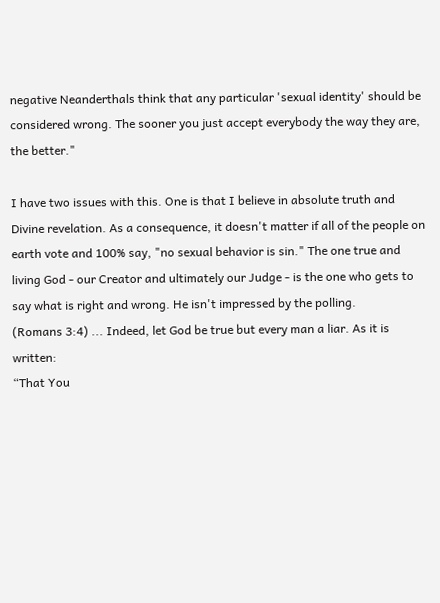negative Neanderthals think that any particular 'sexual identity' should be considered wrong. The sooner you just accept everybody the way they are, the better."

I have two issues with this. One is that I believe in absolute truth and Divine revelation. As a consequence, it doesn't matter if all of the people on earth vote and 100% say, "no sexual behavior is sin." The one true and living God - our Creator and ultimately our Judge - is the one who gets to say what is right and wrong. He isn't impressed by the polling.
(Romans 3:4) ... Indeed, let God be true but every man a liar. As it is written:
“That You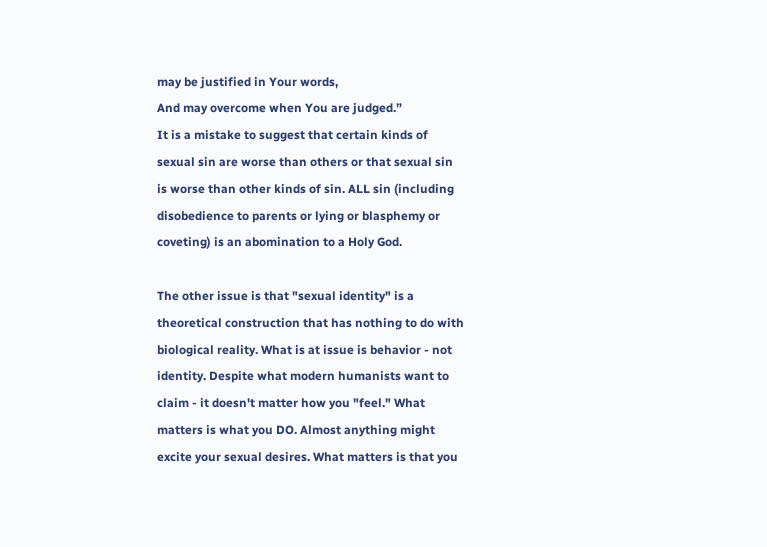may be justified in Your words,
And may overcome when You are judged.”
It is a mistake to suggest that certain kinds of sexual sin are worse than others or that sexual sin is worse than other kinds of sin. ALL sin (including disobedience to parents or lying or blasphemy or coveting) is an abomination to a Holy God.

The other issue is that "sexual identity" is a theoretical construction that has nothing to do with biological reality. What is at issue is behavior - not identity. Despite what modern humanists want to claim - it doesn't matter how you "feel." What matters is what you DO. Almost anything might excite your sexual desires. What matters is that you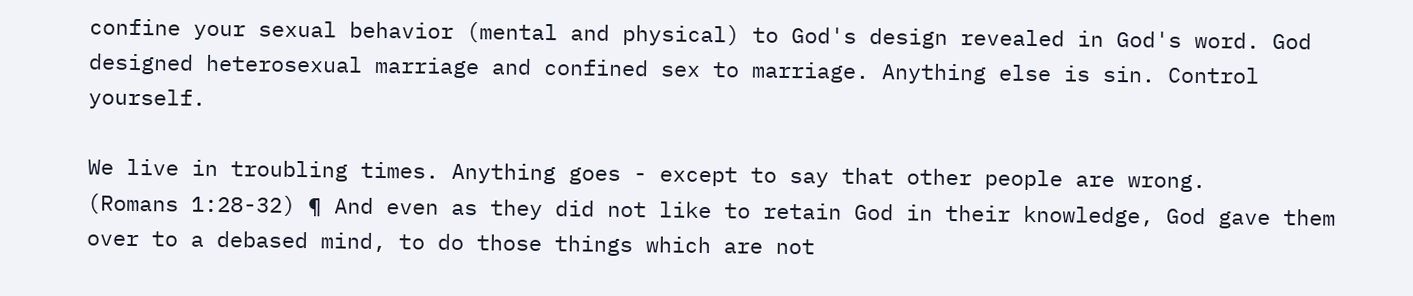confine your sexual behavior (mental and physical) to God's design revealed in God's word. God designed heterosexual marriage and confined sex to marriage. Anything else is sin. Control yourself.

We live in troubling times. Anything goes - except to say that other people are wrong.
(Romans 1:28-32) ¶ And even as they did not like to retain God in their knowledge, God gave them over to a debased mind, to do those things which are not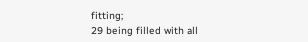fitting;
29 being filled with all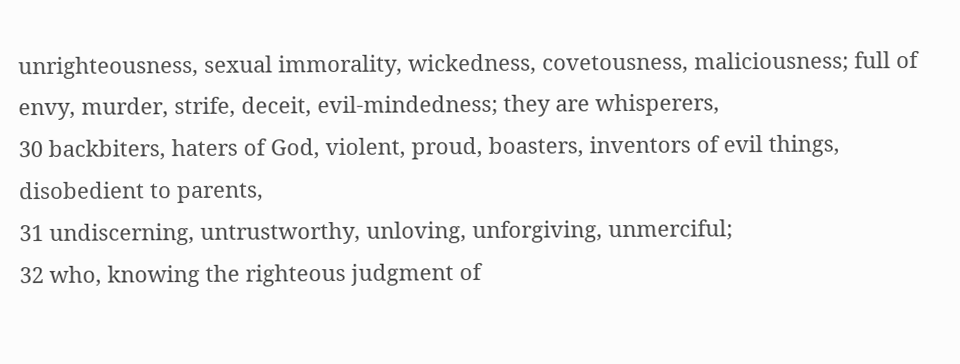unrighteousness, sexual immorality, wickedness, covetousness, maliciousness; full of envy, murder, strife, deceit, evil-mindedness; they are whisperers,
30 backbiters, haters of God, violent, proud, boasters, inventors of evil things, disobedient to parents,
31 undiscerning, untrustworthy, unloving, unforgiving, unmerciful;
32 who, knowing the righteous judgment of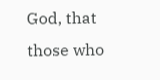God, that those who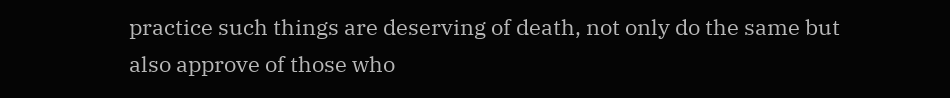practice such things are deserving of death, not only do the same but also approve of those who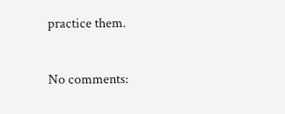practice them.

No comments: